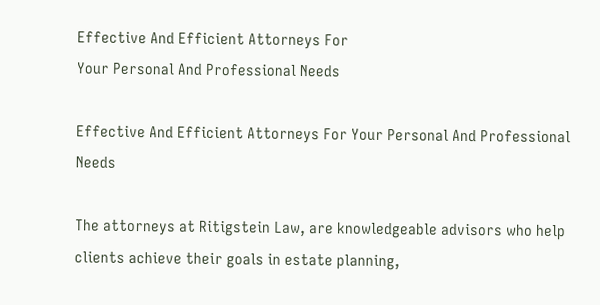Effective And Efficient Attorneys For
Your Personal And Professional Needs

Effective And Efficient Attorneys For Your Personal And Professional Needs

The attorneys at Ritigstein Law, are knowledgeable advisors who help clients achieve their goals in estate planning,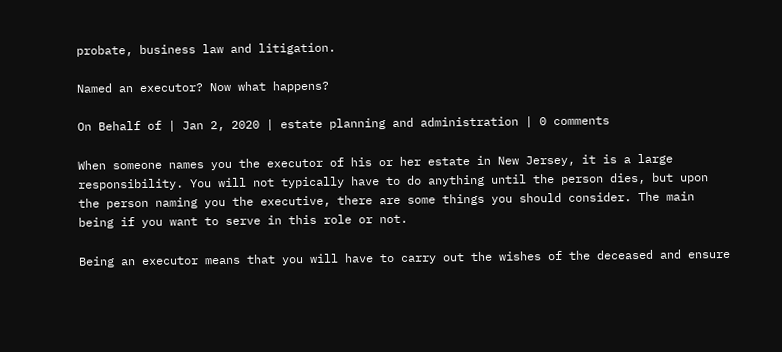probate, business law and litigation.

Named an executor? Now what happens?

On Behalf of | Jan 2, 2020 | estate planning and administration | 0 comments

When someone names you the executor of his or her estate in New Jersey, it is a large responsibility. You will not typically have to do anything until the person dies, but upon the person naming you the executive, there are some things you should consider. The main being if you want to serve in this role or not.

Being an executor means that you will have to carry out the wishes of the deceased and ensure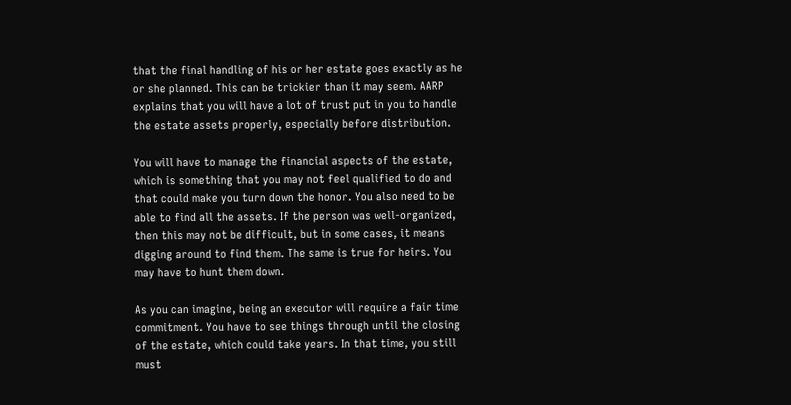that the final handling of his or her estate goes exactly as he or she planned. This can be trickier than it may seem. AARP explains that you will have a lot of trust put in you to handle the estate assets properly, especially before distribution.

You will have to manage the financial aspects of the estate, which is something that you may not feel qualified to do and that could make you turn down the honor. You also need to be able to find all the assets. If the person was well-organized, then this may not be difficult, but in some cases, it means digging around to find them. The same is true for heirs. You may have to hunt them down.

As you can imagine, being an executor will require a fair time commitment. You have to see things through until the closing of the estate, which could take years. In that time, you still must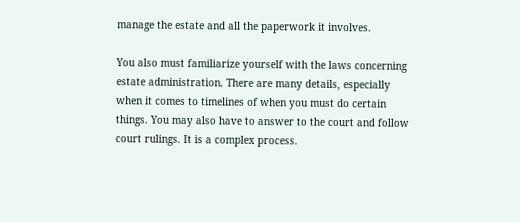manage the estate and all the paperwork it involves.

You also must familiarize yourself with the laws concerning estate administration. There are many details, especially when it comes to timelines of when you must do certain things. You may also have to answer to the court and follow court rulings. It is a complex process.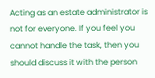Acting as an estate administrator is not for everyone. If you feel you cannot handle the task, then you should discuss it with the person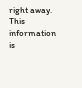right away. This information is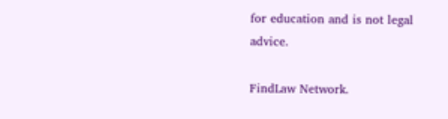for education and is not legal advice.

FindLaw Network.